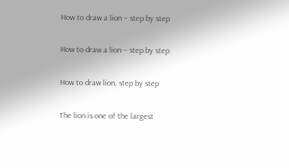How to draw a lion – step by step

How to draw a lion – step by step

How to draw lion, step by step

The lion is one of the largest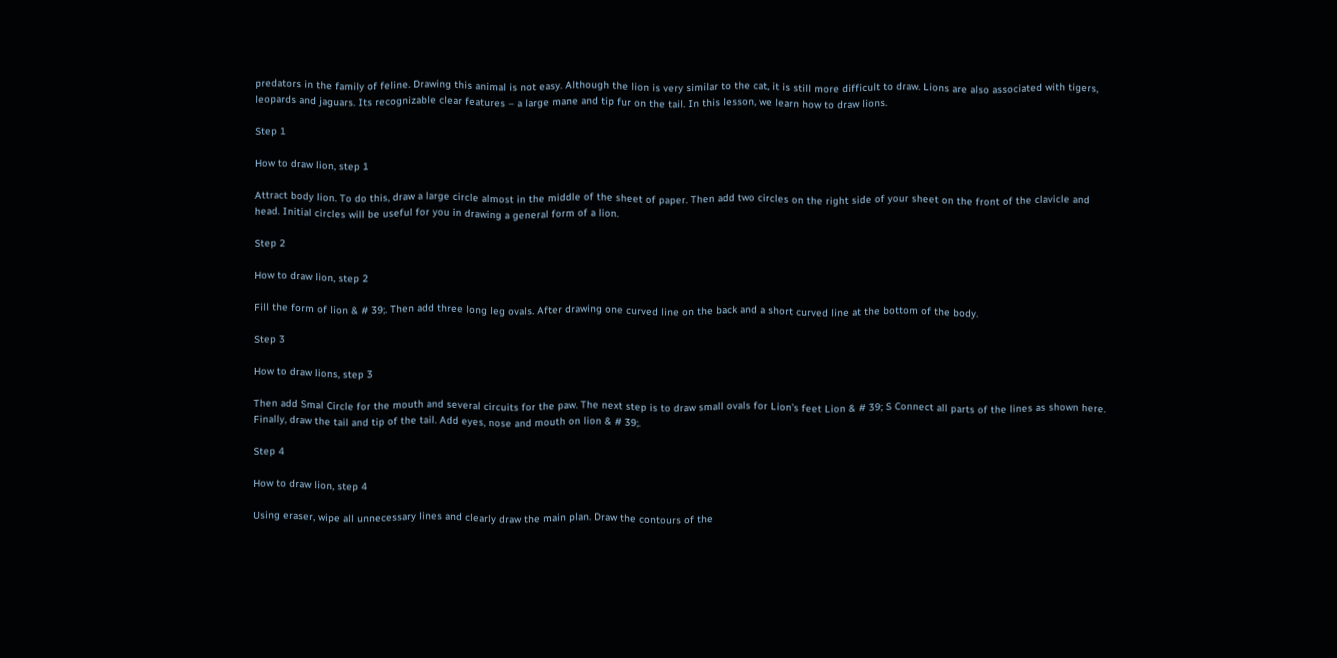predators in the family of feline. Drawing this animal is not easy. Although the lion is very similar to the cat, it is still more difficult to draw. Lions are also associated with tigers, leopards and jaguars. Its recognizable clear features – a large mane and tip fur on the tail. In this lesson, we learn how to draw lions.

Step 1

How to draw lion, step 1

Attract body lion. To do this, draw a large circle almost in the middle of the sheet of paper. Then add two circles on the right side of your sheet on the front of the clavicle and head. Initial circles will be useful for you in drawing a general form of a lion.

Step 2

How to draw lion, step 2

Fill the form of lion & # 39;. Then add three long leg ovals. After drawing one curved line on the back and a short curved line at the bottom of the body.

Step 3

How to draw lions, step 3

Then add Smal Circle for the mouth and several circuits for the paw. The next step is to draw small ovals for Lion’s feet Lion & # 39; S Connect all parts of the lines as shown here. Finally, draw the tail and tip of the tail. Add eyes, nose and mouth on lion & # 39;.

Step 4

How to draw lion, step 4

Using eraser, wipe all unnecessary lines and clearly draw the main plan. Draw the contours of the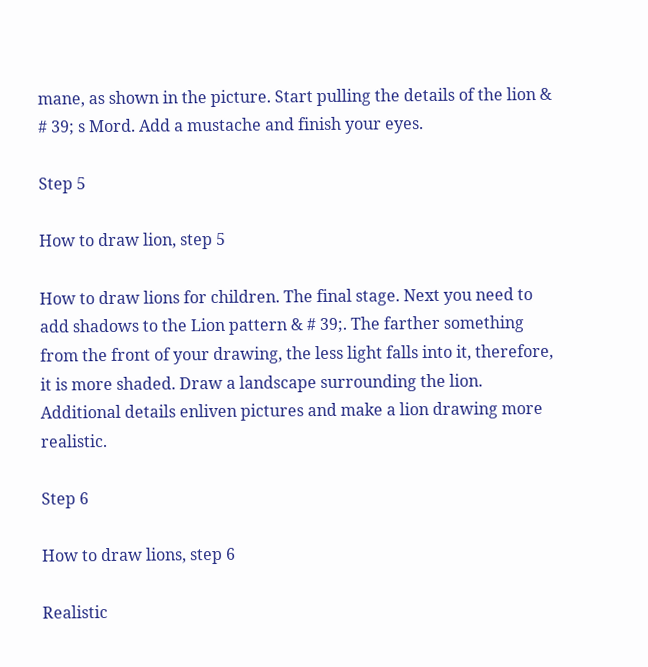mane, as shown in the picture. Start pulling the details of the lion & # 39; s Mord. Add a mustache and finish your eyes.

Step 5

How to draw lion, step 5

How to draw lions for children. The final stage. Next you need to add shadows to the Lion pattern & # 39;. The farther something from the front of your drawing, the less light falls into it, therefore, it is more shaded. Draw a landscape surrounding the lion. Additional details enliven pictures and make a lion drawing more realistic.

Step 6

How to draw lions, step 6

Realistic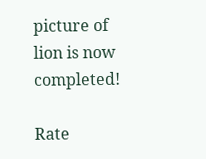picture of lion is now completed!

Rate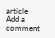article
Add a comment